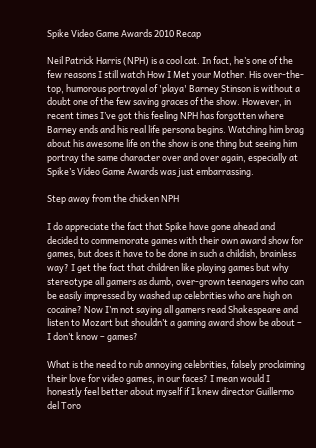Spike Video Game Awards 2010 Recap

Neil Patrick Harris (NPH) is a cool cat. In fact, he’s one of the few reasons I still watch How I Met your Mother. His over-the-top, humorous portrayal of 'playa' Barney Stinson is without a doubt one of the few saving graces of the show. However, in recent times I’ve got this feeling NPH has forgotten where Barney ends and his real life persona begins. Watching him brag about his awesome life on the show is one thing but seeing him portray the same character over and over again, especially at Spike’s Video Game Awards was just embarrassing.

Step away from the chicken NPH

I do appreciate the fact that Spike have gone ahead and decided to commemorate games with their own award show for games, but does it have to be done in such a childish, brainless way? I get the fact that children like playing games but why stereotype all gamers as dumb, over-grown teenagers who can be easily impressed by washed up celebrities who are high on cocaine? Now I’m not saying all gamers read Shakespeare and listen to Mozart but shouldn’t a gaming award show be about – I don’t know – games?

What is the need to rub annoying celebrities, falsely proclaiming their love for video games, in our faces? I mean would I honestly feel better about myself if I knew director Guillermo del Toro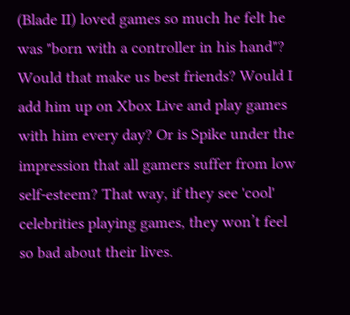(Blade II) loved games so much he felt he was "born with a controller in his hand"? Would that make us best friends? Would I add him up on Xbox Live and play games with him every day? Or is Spike under the impression that all gamers suffer from low self-esteem? That way, if they see 'cool' celebrities playing games, they won’t feel so bad about their lives.